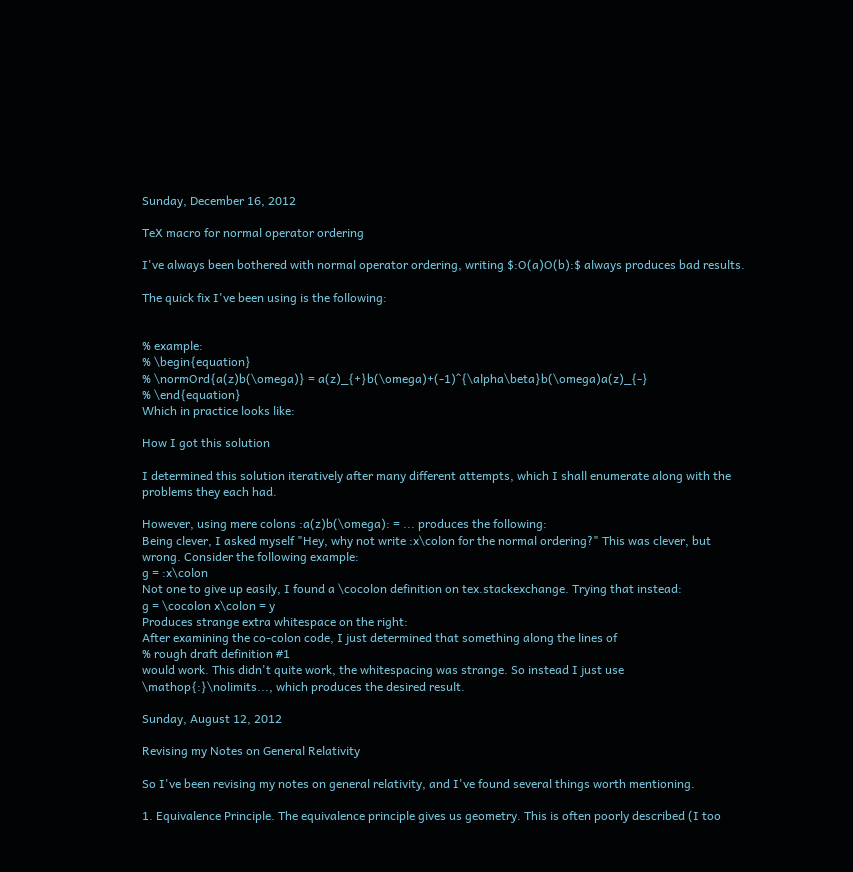Sunday, December 16, 2012

TeX macro for normal operator ordering

I've always been bothered with normal operator ordering, writing $:O(a)O(b):$ always produces bad results.

The quick fix I've been using is the following:


% example:
% \begin{equation}
% \normOrd{a(z)b(\omega)} = a(z)_{+}b(\omega)+(-1)^{\alpha\beta}b(\omega)a(z)_{-}
% \end{equation}
Which in practice looks like:

How I got this solution

I determined this solution iteratively after many different attempts, which I shall enumerate along with the problems they each had.

However, using mere colons :a(z)b(\omega): = ... produces the following:
Being clever, I asked myself "Hey, why not write :x\colon for the normal ordering?" This was clever, but wrong. Consider the following example:
g = :x\colon
Not one to give up easily, I found a \cocolon definition on tex.stackexchange. Trying that instead:
g = \cocolon x\colon = y
Produces strange extra whitespace on the right:
After examining the co-colon code, I just determined that something along the lines of
% rough draft definition #1
would work. This didn't quite work, the whitespacing was strange. So instead I just use \mathop{:}\nolimits..., which produces the desired result.

Sunday, August 12, 2012

Revising my Notes on General Relativity

So I've been revising my notes on general relativity, and I've found several things worth mentioning.

1. Equivalence Principle. The equivalence principle gives us geometry. This is often poorly described (I too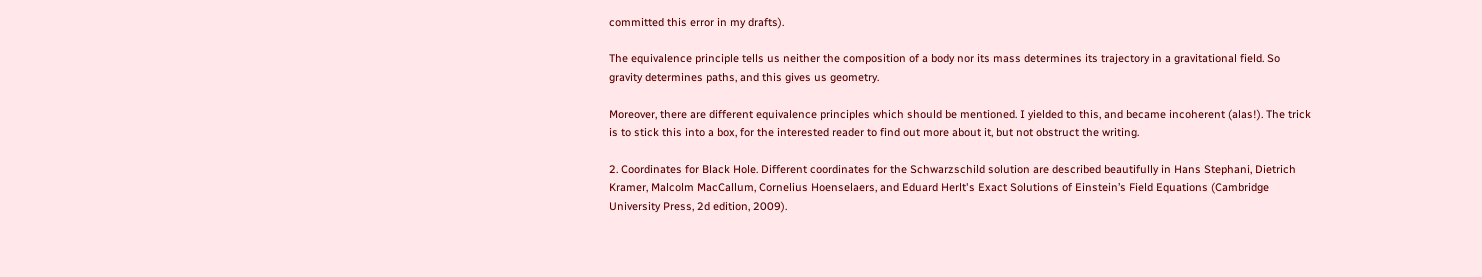committed this error in my drafts).

The equivalence principle tells us neither the composition of a body nor its mass determines its trajectory in a gravitational field. So gravity determines paths, and this gives us geometry.

Moreover, there are different equivalence principles which should be mentioned. I yielded to this, and became incoherent (alas!). The trick is to stick this into a box, for the interested reader to find out more about it, but not obstruct the writing.

2. Coordinates for Black Hole. Different coordinates for the Schwarzschild solution are described beautifully in Hans Stephani, Dietrich Kramer, Malcolm MacCallum, Cornelius Hoenselaers, and Eduard Herlt's Exact Solutions of Einstein’s Field Equations (Cambridge University Press, 2d edition, 2009).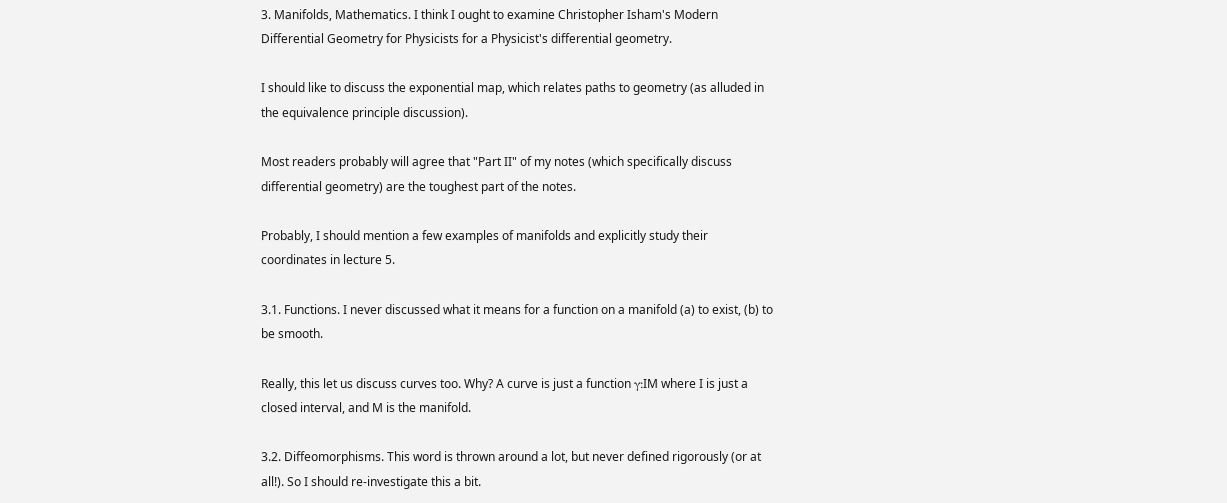3. Manifolds, Mathematics. I think I ought to examine Christopher Isham's Modern Differential Geometry for Physicists for a Physicist's differential geometry.

I should like to discuss the exponential map, which relates paths to geometry (as alluded in the equivalence principle discussion).

Most readers probably will agree that "Part II" of my notes (which specifically discuss differential geometry) are the toughest part of the notes.

Probably, I should mention a few examples of manifolds and explicitly study their coordinates in lecture 5.

3.1. Functions. I never discussed what it means for a function on a manifold (a) to exist, (b) to be smooth.

Really, this let us discuss curves too. Why? A curve is just a function γ:IM where I is just a closed interval, and M is the manifold.

3.2. Diffeomorphisms. This word is thrown around a lot, but never defined rigorously (or at all!). So I should re-investigate this a bit.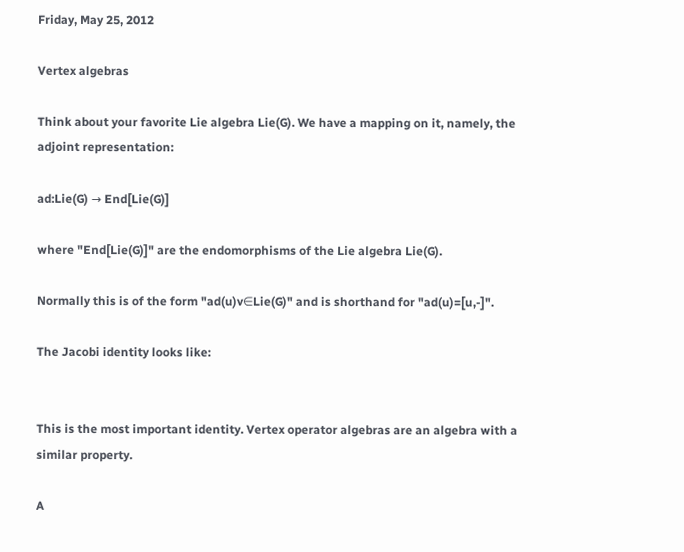Friday, May 25, 2012

Vertex algebras

Think about your favorite Lie algebra Lie(G). We have a mapping on it, namely, the adjoint representation:

ad:Lie(G) → End[Lie(G)]

where "End[Lie(G)]" are the endomorphisms of the Lie algebra Lie(G).

Normally this is of the form "ad(u)v∈Lie(G)" and is shorthand for "ad(u)=[u,-]".

The Jacobi identity looks like:


This is the most important identity. Vertex operator algebras are an algebra with a similar property.

A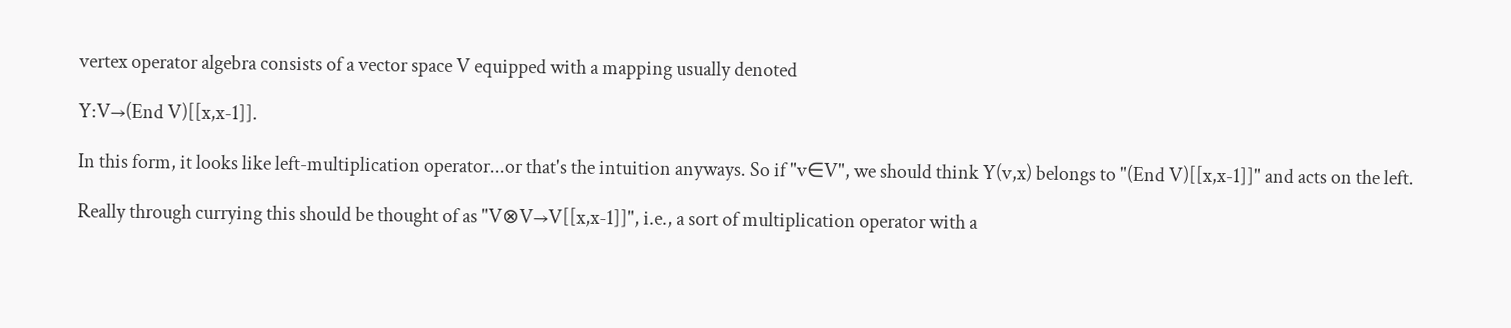vertex operator algebra consists of a vector space V equipped with a mapping usually denoted

Y:V→(End V)[[x,x-1]].

In this form, it looks like left-multiplication operator...or that's the intuition anyways. So if "v∈V", we should think Y(v,x) belongs to "(End V)[[x,x-1]]" and acts on the left.

Really through currying this should be thought of as "V⊗V→V[[x,x-1]]", i.e., a sort of multiplication operator with a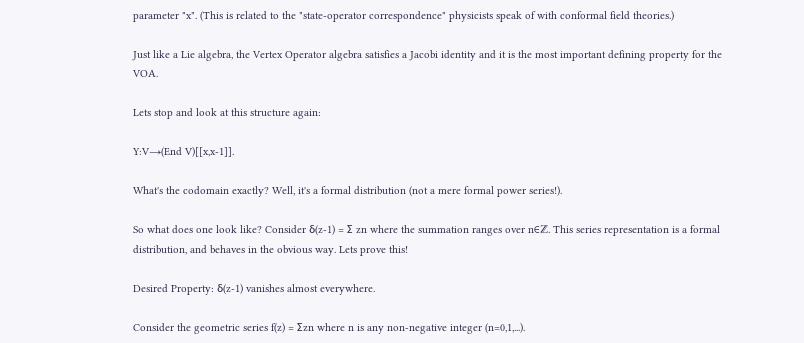parameter "x". (This is related to the "state-operator correspondence" physicists speak of with conformal field theories.)

Just like a Lie algebra, the Vertex Operator algebra satisfies a Jacobi identity and it is the most important defining property for the VOA.

Lets stop and look at this structure again:

Y:V→(End V)[[x,x-1]].

What's the codomain exactly? Well, it's a formal distribution (not a mere formal power series!).

So what does one look like? Consider δ(z-1) = Σ zn where the summation ranges over n∈ℤ. This series representation is a formal distribution, and behaves in the obvious way. Lets prove this!

Desired Property: δ(z-1) vanishes almost everywhere.

Consider the geometric series f(z) = Σzn where n is any non-negative integer (n=0,1,...).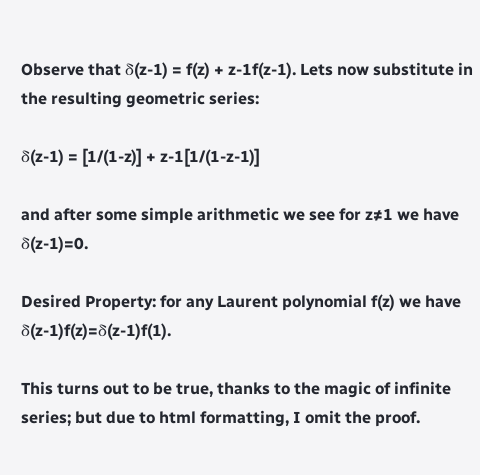Observe that δ(z-1) = f(z) + z-1f(z-1). Lets now substitute in the resulting geometric series:

δ(z-1) = [1/(1-z)] + z-1[1/(1-z-1)]

and after some simple arithmetic we see for z≠1 we have δ(z-1)=0.

Desired Property: for any Laurent polynomial f(z) we have δ(z-1)f(z)=δ(z-1)f(1).

This turns out to be true, thanks to the magic of infinite series; but due to html formatting, I omit the proof.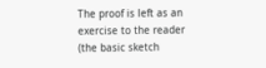The proof is left as an exercise to the reader (the basic sketch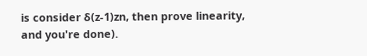is consider δ(z-1)zn, then prove linearity, and you're done).